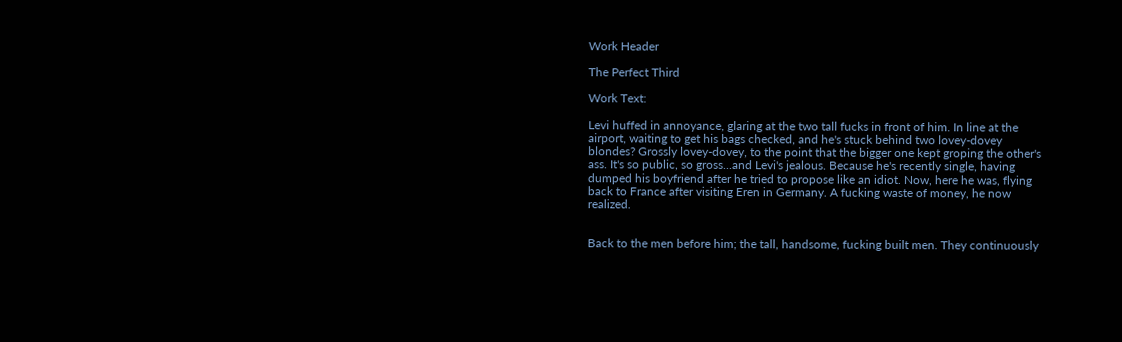Work Header

The Perfect Third

Work Text:

Levi huffed in annoyance, glaring at the two tall fucks in front of him. In line at the airport, waiting to get his bags checked, and he's stuck behind two lovey-dovey blondes? Grossly lovey-dovey, to the point that the bigger one kept groping the other's ass. It's so public, so gross...and Levi's jealous. Because he's recently single, having dumped his boyfriend after he tried to propose like an idiot. Now, here he was, flying back to France after visiting Eren in Germany. A fucking waste of money, he now realized.


Back to the men before him; the tall, handsome, fucking built men. They continuously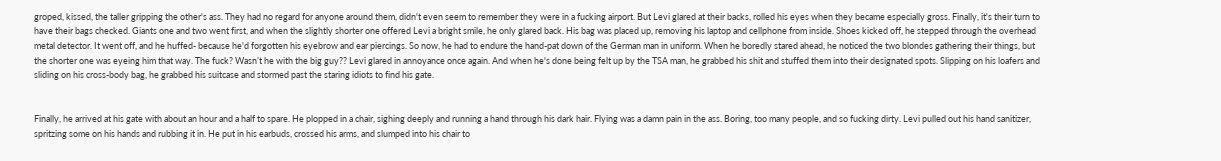groped, kissed, the taller gripping the other's ass. They had no regard for anyone around them, didn't even seem to remember they were in a fucking airport. But Levi glared at their backs, rolled his eyes when they became especially gross. Finally, it's their turn to have their bags checked. Giants one and two went first, and when the slightly shorter one offered Levi a bright smile, he only glared back. His bag was placed up, removing his laptop and cellphone from inside. Shoes kicked off, he stepped through the overhead metal detector. It went off, and he huffed- because he'd forgotten his eyebrow and ear piercings. So now, he had to endure the hand-pat down of the German man in uniform. When he boredly stared ahead, he noticed the two blondes gathering their things, but the shorter one was eyeing him that way. The fuck? Wasn’t he with the big guy?? Levi glared in annoyance once again. And when he's done being felt up by the TSA man, he grabbed his shit and stuffed them into their designated spots. Slipping on his loafers and sliding on his cross-body bag, he grabbed his suitcase and stormed past the staring idiots to find his gate.


Finally, he arrived at his gate with about an hour and a half to spare. He plopped in a chair, sighing deeply and running a hand through his dark hair. Flying was a damn pain in the ass. Boring, too many people, and so fucking dirty. Levi pulled out his hand sanitizer, spritzing some on his hands and rubbing it in. He put in his earbuds, crossed his arms, and slumped into his chair to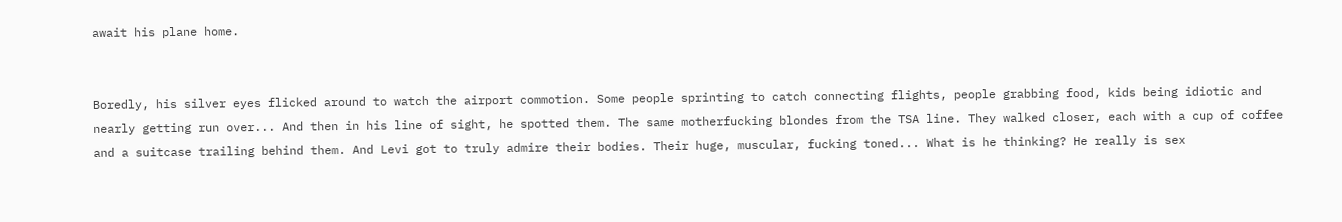await his plane home.


Boredly, his silver eyes flicked around to watch the airport commotion. Some people sprinting to catch connecting flights, people grabbing food, kids being idiotic and nearly getting run over... And then in his line of sight, he spotted them. The same motherfucking blondes from the TSA line. They walked closer, each with a cup of coffee and a suitcase trailing behind them. And Levi got to truly admire their bodies. Their huge, muscular, fucking toned... What is he thinking? He really is sex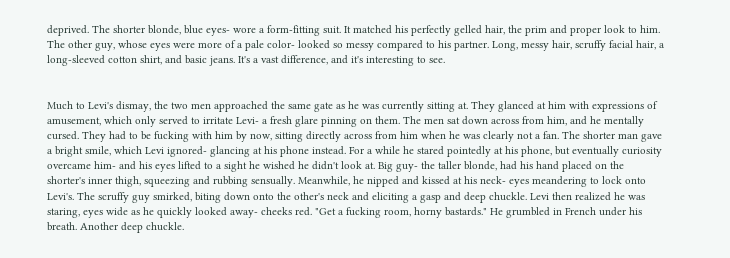deprived. The shorter blonde, blue eyes- wore a form-fitting suit. It matched his perfectly gelled hair, the prim and proper look to him. The other guy, whose eyes were more of a pale color- looked so messy compared to his partner. Long, messy hair, scruffy facial hair, a long-sleeved cotton shirt, and basic jeans. It's a vast difference, and it's interesting to see.


Much to Levi's dismay, the two men approached the same gate as he was currently sitting at. They glanced at him with expressions of amusement, which only served to irritate Levi- a fresh glare pinning on them. The men sat down across from him, and he mentally cursed. They had to be fucking with him by now, sitting directly across from him when he was clearly not a fan. The shorter man gave a bright smile, which Levi ignored- glancing at his phone instead. For a while he stared pointedly at his phone, but eventually curiosity overcame him- and his eyes lifted to a sight he wished he didn't look at. Big guy- the taller blonde, had his hand placed on the shorter's inner thigh, squeezing and rubbing sensually. Meanwhile, he nipped and kissed at his neck- eyes meandering to lock onto Levi's. The scruffy guy smirked, biting down onto the other's neck and eliciting a gasp and deep chuckle. Levi then realized he was staring, eyes wide as he quickly looked away- cheeks red. "Get a fucking room, horny bastards." He grumbled in French under his breath. Another deep chuckle.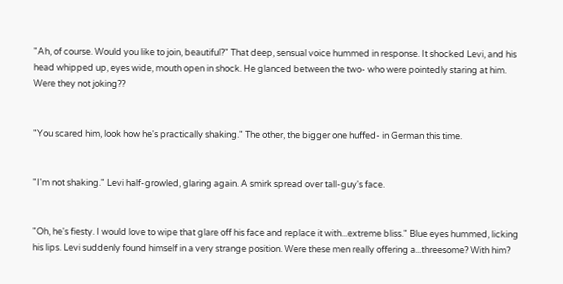"Ah, of course. Would you like to join, beautiful?" That deep, sensual voice hummed in response. It shocked Levi, and his head whipped up, eyes wide, mouth open in shock. He glanced between the two- who were pointedly staring at him. Were they not joking??


"You scared him, look how he's practically shaking." The other, the bigger one huffed- in German this time.


"I'm not shaking." Levi half-growled, glaring again. A smirk spread over tall-guy's face.


"Oh, he's fiesty. I would love to wipe that glare off his face and replace it with...extreme bliss." Blue eyes hummed, licking his lips. Levi suddenly found himself in a very strange position. Were these men really offering a...threesome? With him?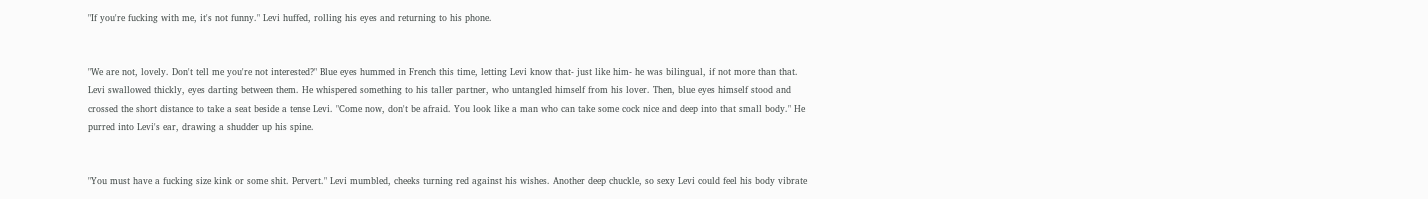"If you're fucking with me, it's not funny." Levi huffed, rolling his eyes and returning to his phone.


"We are not, lovely. Don't tell me you're not interested?" Blue eyes hummed in French this time, letting Levi know that- just like him- he was bilingual, if not more than that. Levi swallowed thickly, eyes darting between them. He whispered something to his taller partner, who untangled himself from his lover. Then, blue eyes himself stood and crossed the short distance to take a seat beside a tense Levi. "Come now, don't be afraid. You look like a man who can take some cock nice and deep into that small body." He purred into Levi's ear, drawing a shudder up his spine.


"You must have a fucking size kink or some shit. Pervert." Levi mumbled, cheeks turning red against his wishes. Another deep chuckle, so sexy Levi could feel his body vibrate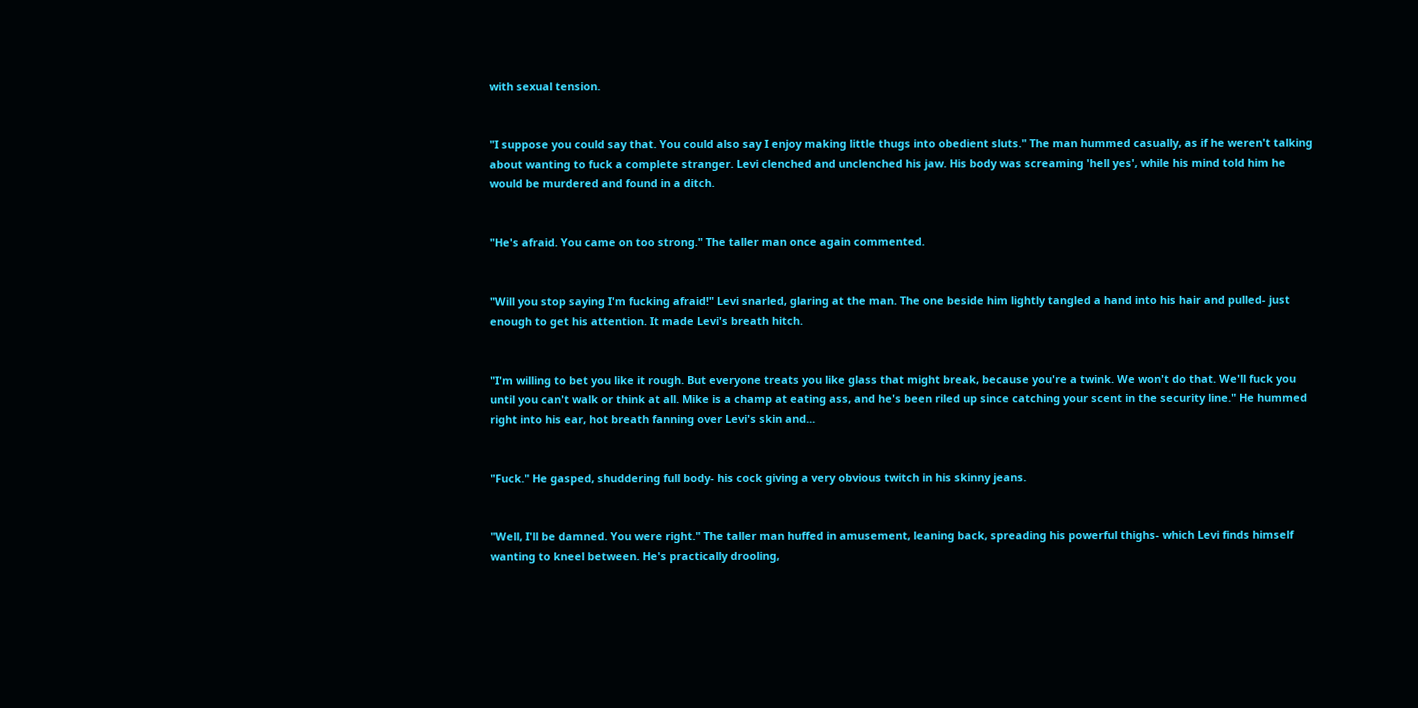with sexual tension.


"I suppose you could say that. You could also say I enjoy making little thugs into obedient sluts." The man hummed casually, as if he weren't talking about wanting to fuck a complete stranger. Levi clenched and unclenched his jaw. His body was screaming 'hell yes', while his mind told him he would be murdered and found in a ditch.


"He's afraid. You came on too strong." The taller man once again commented.


"Will you stop saying I'm fucking afraid!" Levi snarled, glaring at the man. The one beside him lightly tangled a hand into his hair and pulled- just enough to get his attention. It made Levi's breath hitch.


"I'm willing to bet you like it rough. But everyone treats you like glass that might break, because you're a twink. We won't do that. We'll fuck you until you can't walk or think at all. Mike is a champ at eating ass, and he's been riled up since catching your scent in the security line." He hummed right into his ear, hot breath fanning over Levi's skin and...


"Fuck." He gasped, shuddering full body- his cock giving a very obvious twitch in his skinny jeans.


"Well, I'll be damned. You were right." The taller man huffed in amusement, leaning back, spreading his powerful thighs- which Levi finds himself wanting to kneel between. He's practically drooling,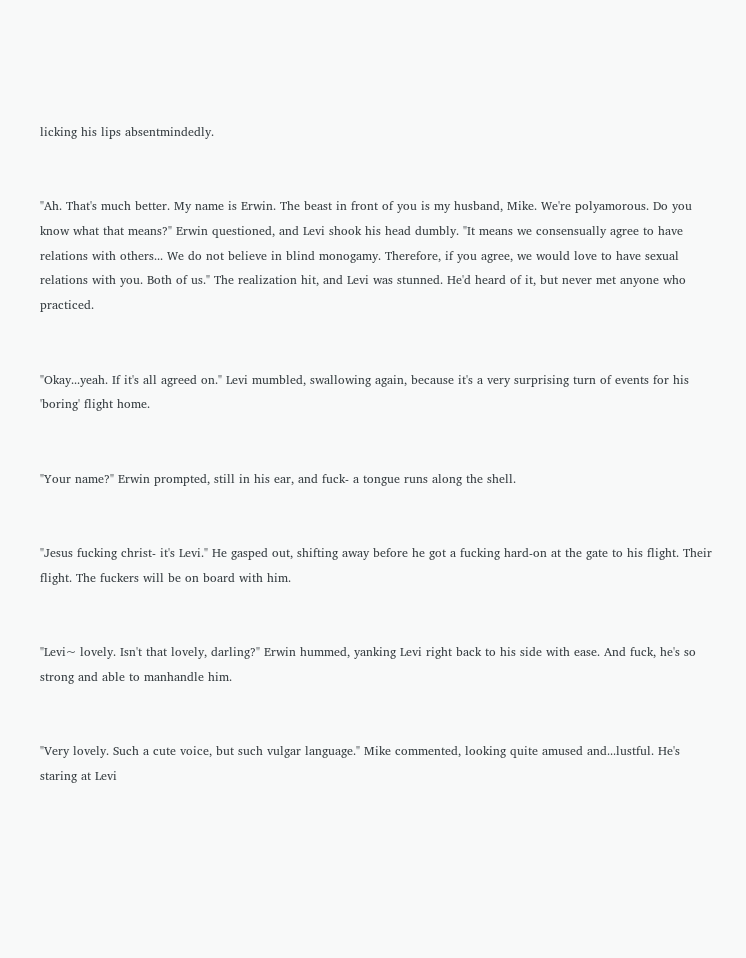licking his lips absentmindedly.


"Ah. That's much better. My name is Erwin. The beast in front of you is my husband, Mike. We're polyamorous. Do you know what that means?" Erwin questioned, and Levi shook his head dumbly. "It means we consensually agree to have relations with others... We do not believe in blind monogamy. Therefore, if you agree, we would love to have sexual relations with you. Both of us." The realization hit, and Levi was stunned. He'd heard of it, but never met anyone who practiced.


"Okay...yeah. If it's all agreed on." Levi mumbled, swallowing again, because it's a very surprising turn of events for his 'boring' flight home.


"Your name?" Erwin prompted, still in his ear, and fuck- a tongue runs along the shell.


"Jesus fucking christ- it's Levi." He gasped out, shifting away before he got a fucking hard-on at the gate to his flight. Their flight. The fuckers will be on board with him.


"Levi~ lovely. Isn't that lovely, darling?" Erwin hummed, yanking Levi right back to his side with ease. And fuck, he's so strong and able to manhandle him.


"Very lovely. Such a cute voice, but such vulgar language." Mike commented, looking quite amused and...lustful. He's staring at Levi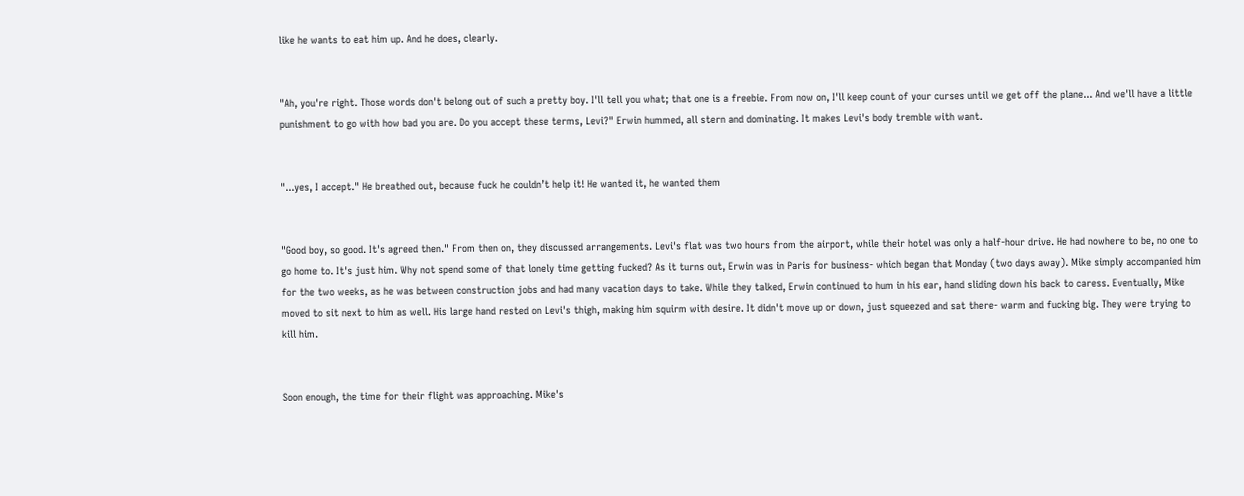like he wants to eat him up. And he does, clearly.


"Ah, you're right. Those words don't belong out of such a pretty boy. I'll tell you what; that one is a freebie. From now on, I'll keep count of your curses until we get off the plane... And we'll have a little punishment to go with how bad you are. Do you accept these terms, Levi?" Erwin hummed, all stern and dominating. It makes Levi's body tremble with want.


"...yes, I accept." He breathed out, because fuck he couldn’t help it! He wanted it, he wanted them


"Good boy, so good. It's agreed then." From then on, they discussed arrangements. Levi's flat was two hours from the airport, while their hotel was only a half-hour drive. He had nowhere to be, no one to go home to. It's just him. Why not spend some of that lonely time getting fucked? As it turns out, Erwin was in Paris for business- which began that Monday (two days away). Mike simply accompanied him for the two weeks, as he was between construction jobs and had many vacation days to take. While they talked, Erwin continued to hum in his ear, hand sliding down his back to caress. Eventually, Mike moved to sit next to him as well. His large hand rested on Levi's thigh, making him squirm with desire. It didn't move up or down, just squeezed and sat there- warm and fucking big. They were trying to kill him.


Soon enough, the time for their flight was approaching. Mike's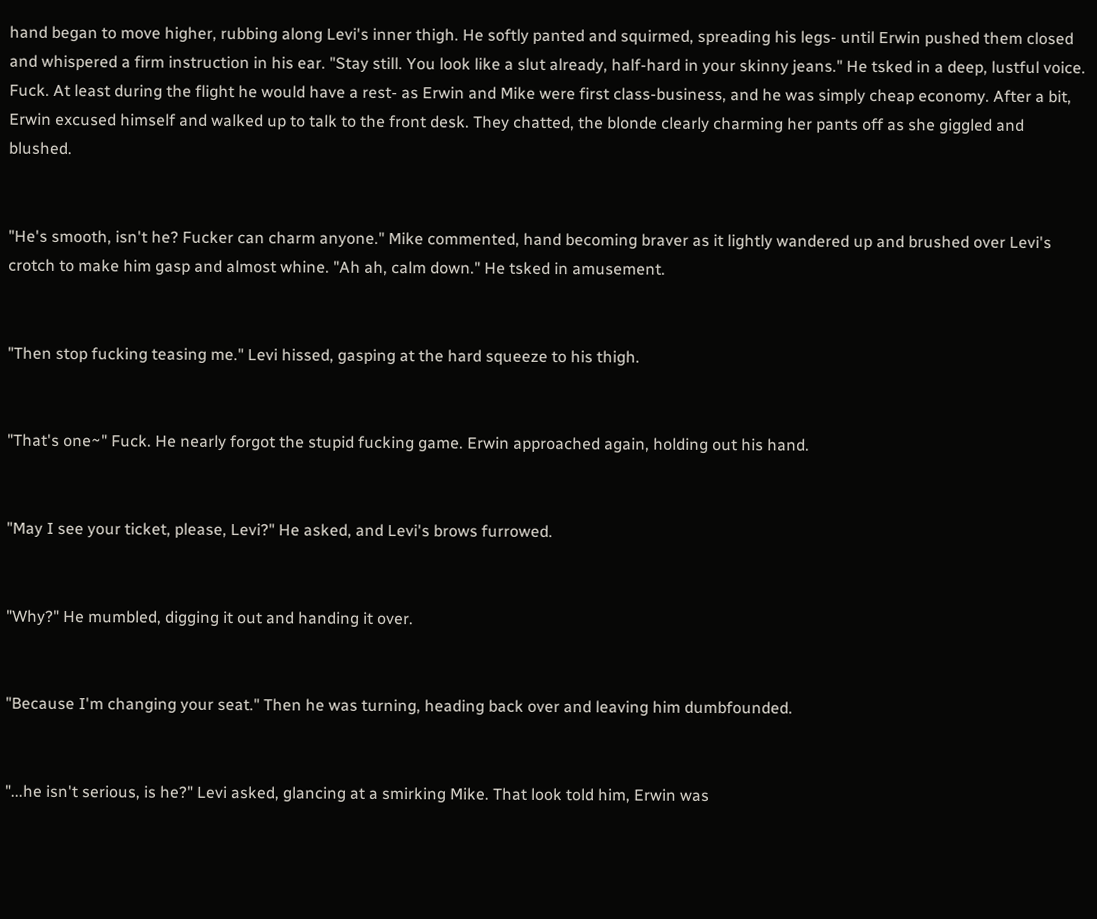hand began to move higher, rubbing along Levi's inner thigh. He softly panted and squirmed, spreading his legs- until Erwin pushed them closed and whispered a firm instruction in his ear. "Stay still. You look like a slut already, half-hard in your skinny jeans." He tsked in a deep, lustful voice. Fuck. At least during the flight he would have a rest- as Erwin and Mike were first class-business, and he was simply cheap economy. After a bit, Erwin excused himself and walked up to talk to the front desk. They chatted, the blonde clearly charming her pants off as she giggled and blushed.


"He's smooth, isn't he? Fucker can charm anyone." Mike commented, hand becoming braver as it lightly wandered up and brushed over Levi's crotch to make him gasp and almost whine. "Ah ah, calm down." He tsked in amusement.


"Then stop fucking teasing me." Levi hissed, gasping at the hard squeeze to his thigh.


"That's one~" Fuck. He nearly forgot the stupid fucking game. Erwin approached again, holding out his hand.


"May I see your ticket, please, Levi?" He asked, and Levi's brows furrowed.


"Why?" He mumbled, digging it out and handing it over.


"Because I'm changing your seat." Then he was turning, heading back over and leaving him dumbfounded.


"...he isn't serious, is he?" Levi asked, glancing at a smirking Mike. That look told him, Erwin was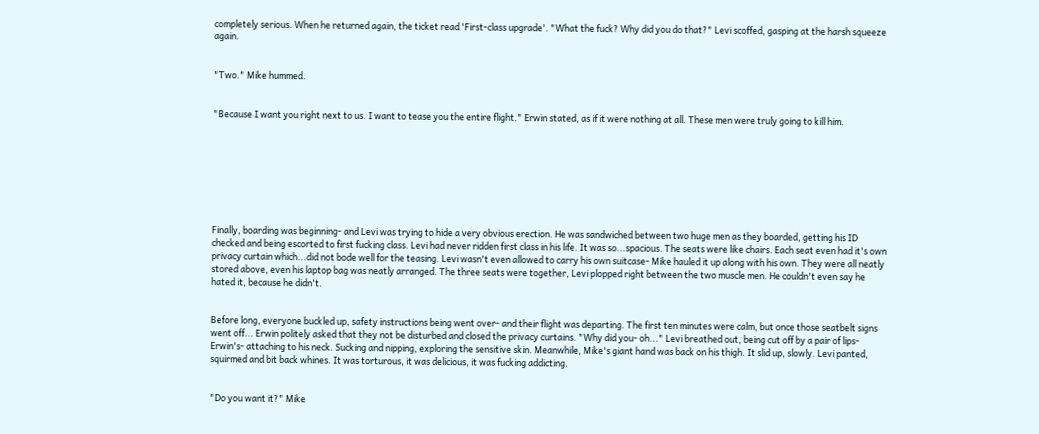completely serious. When he returned again, the ticket read 'First-class upgrade'. "What the fuck? Why did you do that?" Levi scoffed, gasping at the harsh squeeze again.


"Two." Mike hummed.


"Because I want you right next to us. I want to tease you the entire flight." Erwin stated, as if it were nothing at all. These men were truly going to kill him.








Finally, boarding was beginning- and Levi was trying to hide a very obvious erection. He was sandwiched between two huge men as they boarded, getting his ID checked and being escorted to first fucking class. Levi had never ridden first class in his life. It was so...spacious. The seats were like chairs. Each seat even had it's own privacy curtain which...did not bode well for the teasing. Levi wasn't even allowed to carry his own suitcase- Mike hauled it up along with his own. They were all neatly stored above, even his laptop bag was neatly arranged. The three seats were together, Levi plopped right between the two muscle men. He couldn't even say he hated it, because he didn't.


Before long, everyone buckled up, safety instructions being went over- and their flight was departing. The first ten minutes were calm, but once those seatbelt signs went off... Erwin politely asked that they not be disturbed and closed the privacy curtains. "Why did you- oh..." Levi breathed out, being cut off by a pair of lips- Erwin's- attaching to his neck. Sucking and nipping, exploring the sensitive skin. Meanwhile, Mike's giant hand was back on his thigh. It slid up, slowly. Levi panted, squirmed and bit back whines. It was torturous, it was delicious, it was fucking addicting.


"Do you want it?" Mike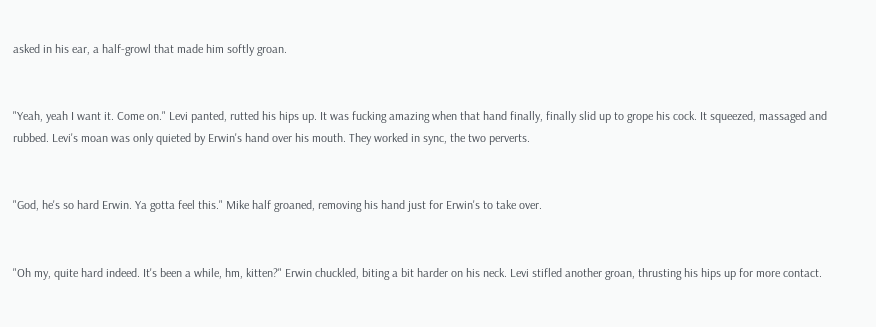asked in his ear, a half-growl that made him softly groan.


"Yeah, yeah I want it. Come on." Levi panted, rutted his hips up. It was fucking amazing when that hand finally, finally slid up to grope his cock. It squeezed, massaged and rubbed. Levi's moan was only quieted by Erwin's hand over his mouth. They worked in sync, the two perverts.


"God, he's so hard Erwin. Ya gotta feel this." Mike half groaned, removing his hand just for Erwin's to take over.


"Oh my, quite hard indeed. It's been a while, hm, kitten?" Erwin chuckled, biting a bit harder on his neck. Levi stifled another groan, thrusting his hips up for more contact.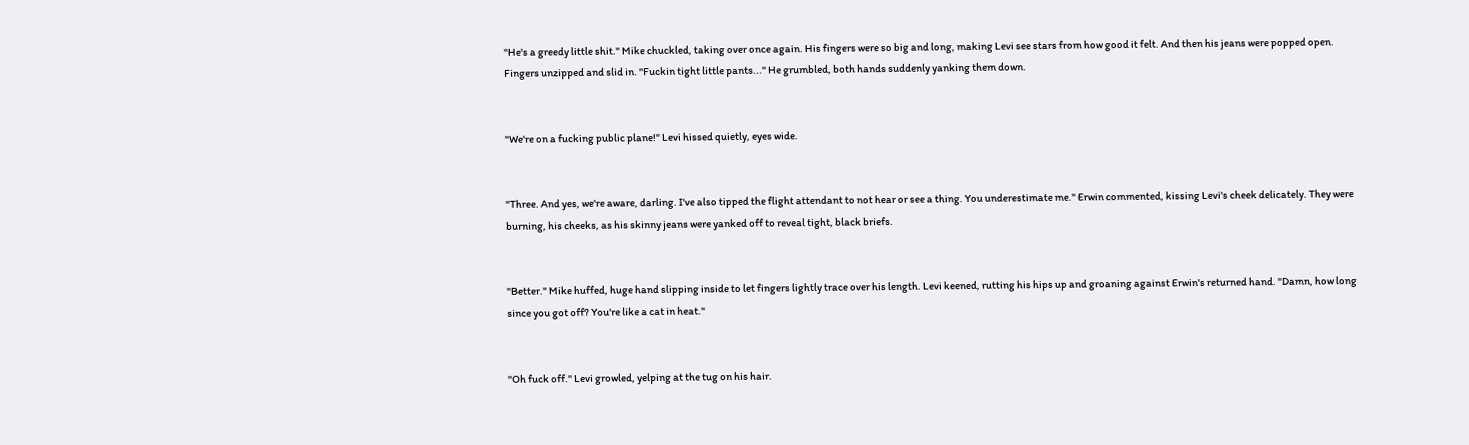"He's a greedy little shit." Mike chuckled, taking over once again. His fingers were so big and long, making Levi see stars from how good it felt. And then his jeans were popped open. Fingers unzipped and slid in. "Fuckin tight little pants..." He grumbled, both hands suddenly yanking them down.


"We're on a fucking public plane!" Levi hissed quietly, eyes wide.


"Three. And yes, we're aware, darling. I've also tipped the flight attendant to not hear or see a thing. You underestimate me." Erwin commented, kissing Levi's cheek delicately. They were burning, his cheeks, as his skinny jeans were yanked off to reveal tight, black briefs.


"Better." Mike huffed, huge hand slipping inside to let fingers lightly trace over his length. Levi keened, rutting his hips up and groaning against Erwin's returned hand. "Damn, how long since you got off? You're like a cat in heat."


"Oh fuck off." Levi growled, yelping at the tug on his hair.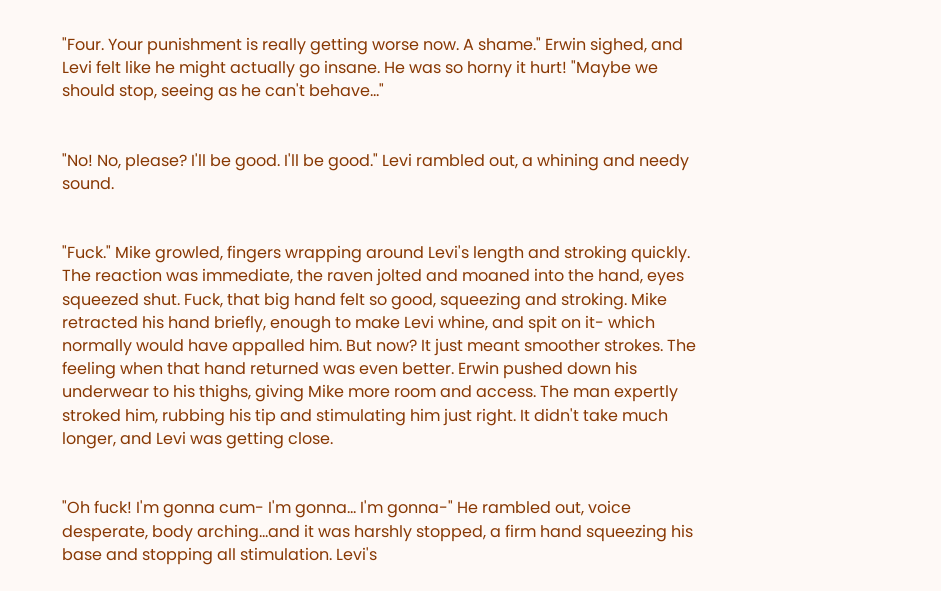"Four. Your punishment is really getting worse now. A shame." Erwin sighed, and Levi felt like he might actually go insane. He was so horny it hurt! "Maybe we should stop, seeing as he can't behave..."


"No! No, please? I'll be good. I'll be good." Levi rambled out, a whining and needy sound.


"Fuck." Mike growled, fingers wrapping around Levi's length and stroking quickly. The reaction was immediate, the raven jolted and moaned into the hand, eyes squeezed shut. Fuck, that big hand felt so good, squeezing and stroking. Mike retracted his hand briefly, enough to make Levi whine, and spit on it- which normally would have appalled him. But now? It just meant smoother strokes. The feeling when that hand returned was even better. Erwin pushed down his underwear to his thighs, giving Mike more room and access. The man expertly stroked him, rubbing his tip and stimulating him just right. It didn't take much longer, and Levi was getting close.


"Oh fuck! I'm gonna cum- I'm gonna... I'm gonna-" He rambled out, voice desperate, body arching...and it was harshly stopped, a firm hand squeezing his base and stopping all stimulation. Levi's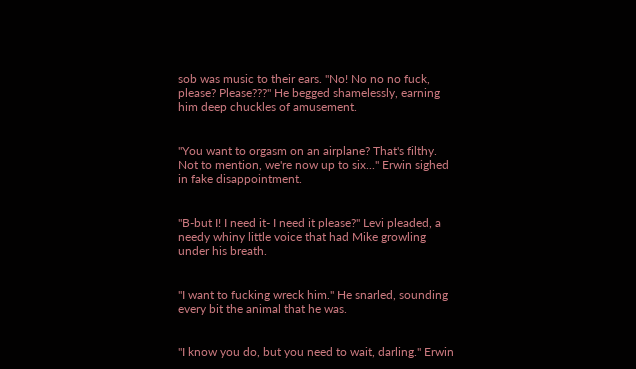sob was music to their ears. "No! No no no fuck, please? Please???" He begged shamelessly, earning him deep chuckles of amusement.


"You want to orgasm on an airplane? That's filthy. Not to mention, we're now up to six..." Erwin sighed in fake disappointment.


"B-but I! I need it- I need it please?" Levi pleaded, a needy whiny little voice that had Mike growling under his breath.


"I want to fucking wreck him." He snarled, sounding every bit the animal that he was.


"I know you do, but you need to wait, darling." Erwin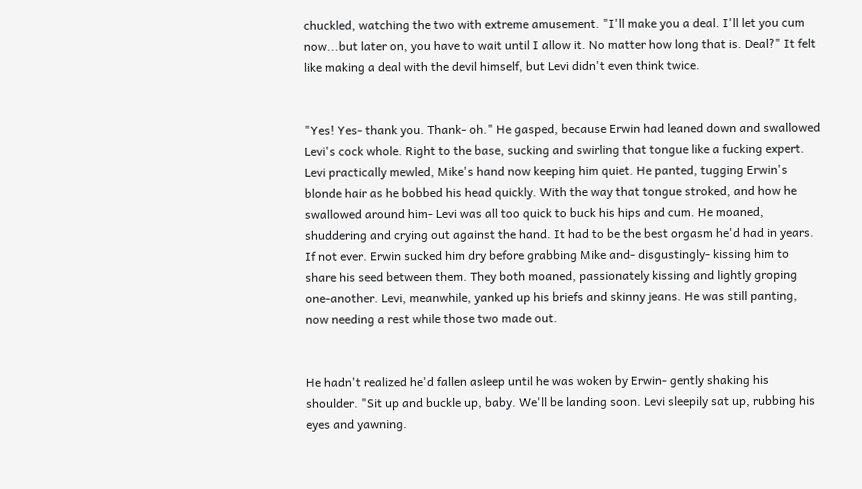chuckled, watching the two with extreme amusement. "I'll make you a deal. I'll let you cum now...but later on, you have to wait until I allow it. No matter how long that is. Deal?" It felt like making a deal with the devil himself, but Levi didn't even think twice.


"Yes! Yes- thank you. Thank- oh." He gasped, because Erwin had leaned down and swallowed Levi's cock whole. Right to the base, sucking and swirling that tongue like a fucking expert. Levi practically mewled, Mike's hand now keeping him quiet. He panted, tugging Erwin's blonde hair as he bobbed his head quickly. With the way that tongue stroked, and how he swallowed around him- Levi was all too quick to buck his hips and cum. He moaned, shuddering and crying out against the hand. It had to be the best orgasm he'd had in years. If not ever. Erwin sucked him dry before grabbing Mike and- disgustingly- kissing him to share his seed between them. They both moaned, passionately kissing and lightly groping one-another. Levi, meanwhile, yanked up his briefs and skinny jeans. He was still panting, now needing a rest while those two made out.


He hadn't realized he'd fallen asleep until he was woken by Erwin- gently shaking his shoulder. "Sit up and buckle up, baby. We'll be landing soon. Levi sleepily sat up, rubbing his eyes and yawning.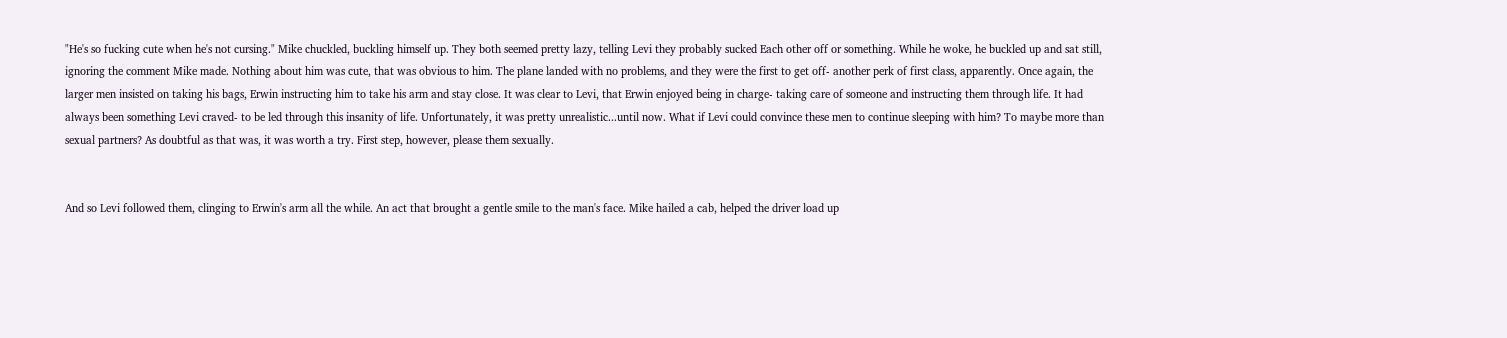"He's so fucking cute when he's not cursing." Mike chuckled, buckling himself up. They both seemed pretty lazy, telling Levi they probably sucked Each other off or something. While he woke, he buckled up and sat still, ignoring the comment Mike made. Nothing about him was cute, that was obvious to him. The plane landed with no problems, and they were the first to get off- another perk of first class, apparently. Once again, the larger men insisted on taking his bags, Erwin instructing him to take his arm and stay close. It was clear to Levi, that Erwin enjoyed being in charge- taking care of someone and instructing them through life. It had always been something Levi craved- to be led through this insanity of life. Unfortunately, it was pretty unrealistic...until now. What if Levi could convince these men to continue sleeping with him? To maybe more than sexual partners? As doubtful as that was, it was worth a try. First step, however, please them sexually.


And so Levi followed them, clinging to Erwin's arm all the while. An act that brought a gentle smile to the man's face. Mike hailed a cab, helped the driver load up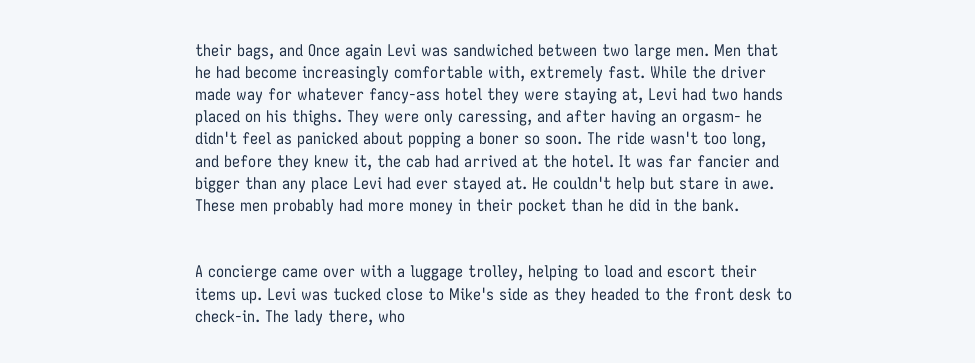their bags, and Once again Levi was sandwiched between two large men. Men that he had become increasingly comfortable with, extremely fast. While the driver made way for whatever fancy-ass hotel they were staying at, Levi had two hands placed on his thighs. They were only caressing, and after having an orgasm- he didn't feel as panicked about popping a boner so soon. The ride wasn't too long, and before they knew it, the cab had arrived at the hotel. It was far fancier and bigger than any place Levi had ever stayed at. He couldn't help but stare in awe. These men probably had more money in their pocket than he did in the bank.


A concierge came over with a luggage trolley, helping to load and escort their items up. Levi was tucked close to Mike's side as they headed to the front desk to check-in. The lady there, who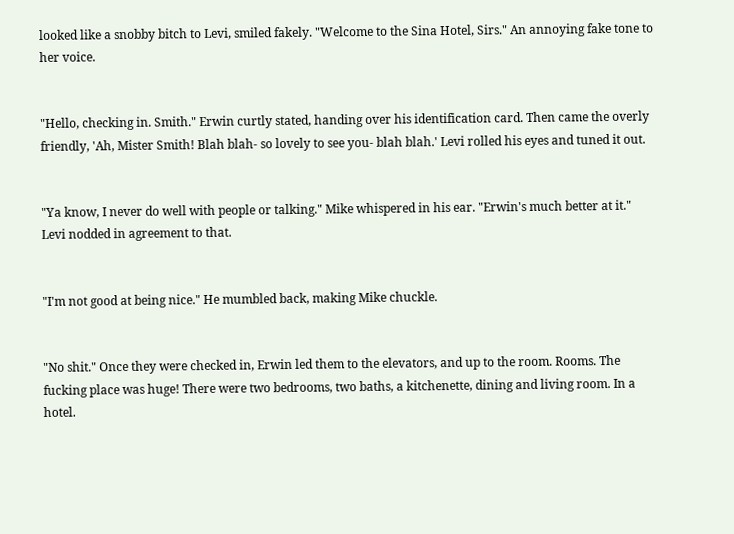looked like a snobby bitch to Levi, smiled fakely. "Welcome to the Sina Hotel, Sirs." An annoying fake tone to her voice.


"Hello, checking in. Smith." Erwin curtly stated, handing over his identification card. Then came the overly friendly, 'Ah, Mister Smith! Blah blah- so lovely to see you- blah blah.' Levi rolled his eyes and tuned it out.


"Ya know, I never do well with people or talking." Mike whispered in his ear. "Erwin's much better at it." Levi nodded in agreement to that.


"I'm not good at being nice." He mumbled back, making Mike chuckle.


"No shit." Once they were checked in, Erwin led them to the elevators, and up to the room. Rooms. The fucking place was huge! There were two bedrooms, two baths, a kitchenette, dining and living room. In a hotel.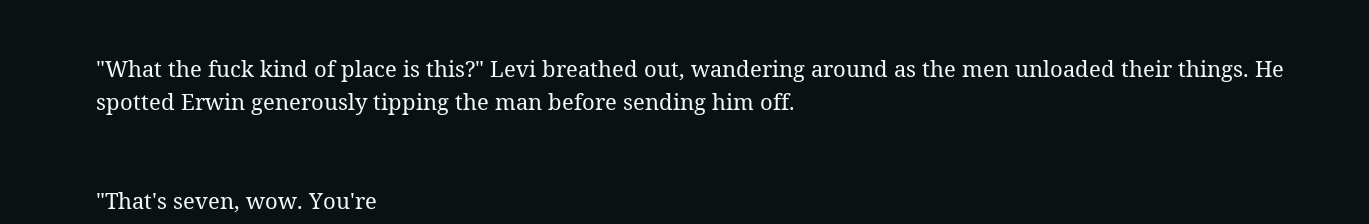"What the fuck kind of place is this?" Levi breathed out, wandering around as the men unloaded their things. He spotted Erwin generously tipping the man before sending him off.


"That's seven, wow. You're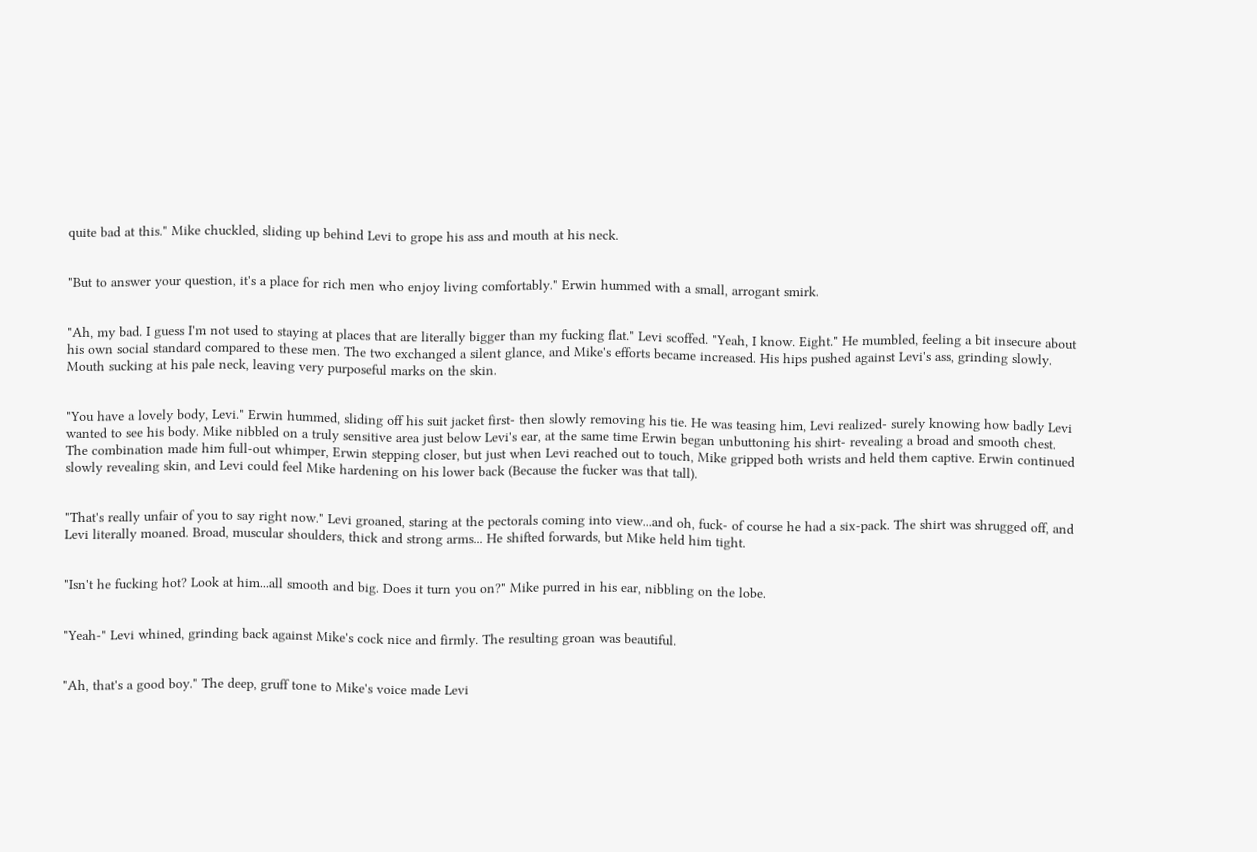quite bad at this." Mike chuckled, sliding up behind Levi to grope his ass and mouth at his neck.


"But to answer your question, it's a place for rich men who enjoy living comfortably." Erwin hummed with a small, arrogant smirk.


"Ah, my bad. I guess I'm not used to staying at places that are literally bigger than my fucking flat." Levi scoffed. "Yeah, I know. Eight." He mumbled, feeling a bit insecure about his own social standard compared to these men. The two exchanged a silent glance, and Mike's efforts became increased. His hips pushed against Levi's ass, grinding slowly. Mouth sucking at his pale neck, leaving very purposeful marks on the skin.


"You have a lovely body, Levi." Erwin hummed, sliding off his suit jacket first- then slowly removing his tie. He was teasing him, Levi realized- surely knowing how badly Levi wanted to see his body. Mike nibbled on a truly sensitive area just below Levi's ear, at the same time Erwin began unbuttoning his shirt- revealing a broad and smooth chest. The combination made him full-out whimper, Erwin stepping closer, but just when Levi reached out to touch, Mike gripped both wrists and held them captive. Erwin continued slowly revealing skin, and Levi could feel Mike hardening on his lower back (Because the fucker was that tall).


"That's really unfair of you to say right now." Levi groaned, staring at the pectorals coming into view...and oh, fuck- of course he had a six-pack. The shirt was shrugged off, and Levi literally moaned. Broad, muscular shoulders, thick and strong arms... He shifted forwards, but Mike held him tight.


"Isn't he fucking hot? Look at him...all smooth and big. Does it turn you on?" Mike purred in his ear, nibbling on the lobe.


"Yeah-" Levi whined, grinding back against Mike's cock nice and firmly. The resulting groan was beautiful.


"Ah, that's a good boy." The deep, gruff tone to Mike's voice made Levi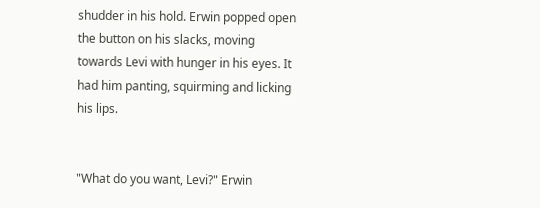shudder in his hold. Erwin popped open the button on his slacks, moving towards Levi with hunger in his eyes. It had him panting, squirming and licking his lips.


"What do you want, Levi?" Erwin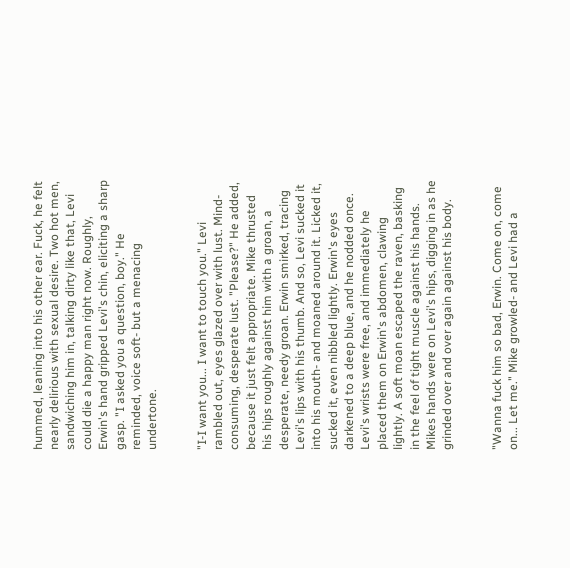hummed, leaning into his other ear. Fuck, he felt nearly delirious with sexual desire. Two hot men, sandwiching him in, talking dirty like that, Levi could die a happy man right now. Roughly, Erwin's hand gripped Levi's chin, eliciting a sharp gasp. "I asked you a question, boy." He reminded, voice soft- but a menacing undertone.


"I-I want you... I want to touch you." Levi rambled out, eyes glazed over with lust. Mind-consuming, desperate lust. "Please?" He added, because it just felt appropriate. Mike thrusted his hips roughly against him with a groan, a desperate, needy groan. Erwin smirked, tracing Levi's lips with his thumb. And so, Levi sucked it into his mouth- and moaned around it. Licked it, sucked it, even nibbled lightly. Erwin's eyes darkened to a deep blue, and he nodded once. Levi's wrists were free, and immediately he placed them on Erwin's abdomen, clawing lightly. A soft moan escaped the raven, basking in the feel of tight muscle against his hands. Mikes hands were on Levi's hips, digging in as he grinded over and over again against his body.


"Wanna fuck him so bad, Erwin. Come on, come on... Let me." Mike growled- and Levi had a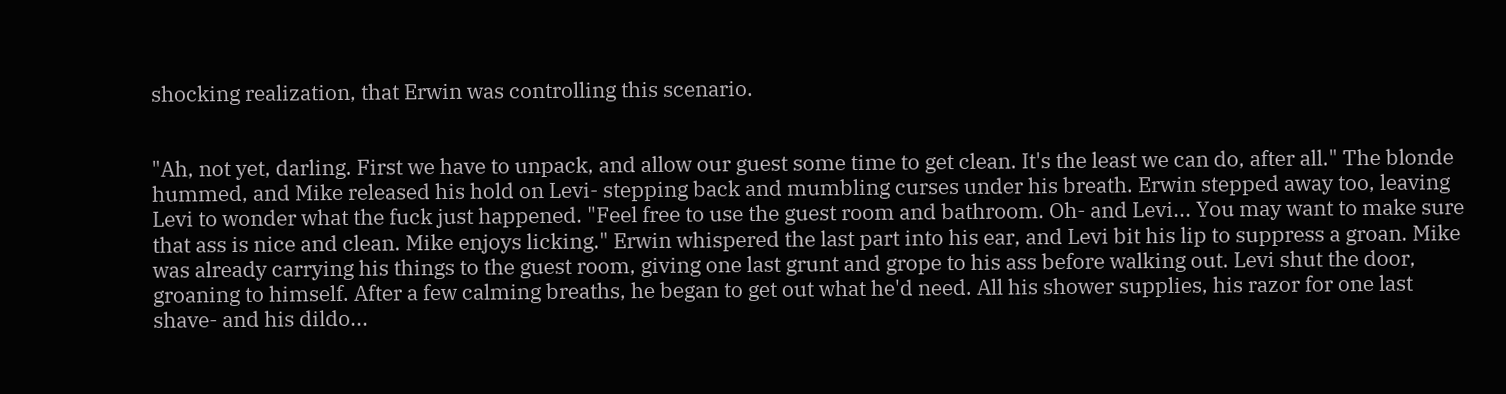shocking realization, that Erwin was controlling this scenario.


"Ah, not yet, darling. First we have to unpack, and allow our guest some time to get clean. It's the least we can do, after all." The blonde hummed, and Mike released his hold on Levi- stepping back and mumbling curses under his breath. Erwin stepped away too, leaving Levi to wonder what the fuck just happened. "Feel free to use the guest room and bathroom. Oh- and Levi... You may want to make sure that ass is nice and clean. Mike enjoys licking." Erwin whispered the last part into his ear, and Levi bit his lip to suppress a groan. Mike was already carrying his things to the guest room, giving one last grunt and grope to his ass before walking out. Levi shut the door, groaning to himself. After a few calming breaths, he began to get out what he'd need. All his shower supplies, his razor for one last shave- and his dildo...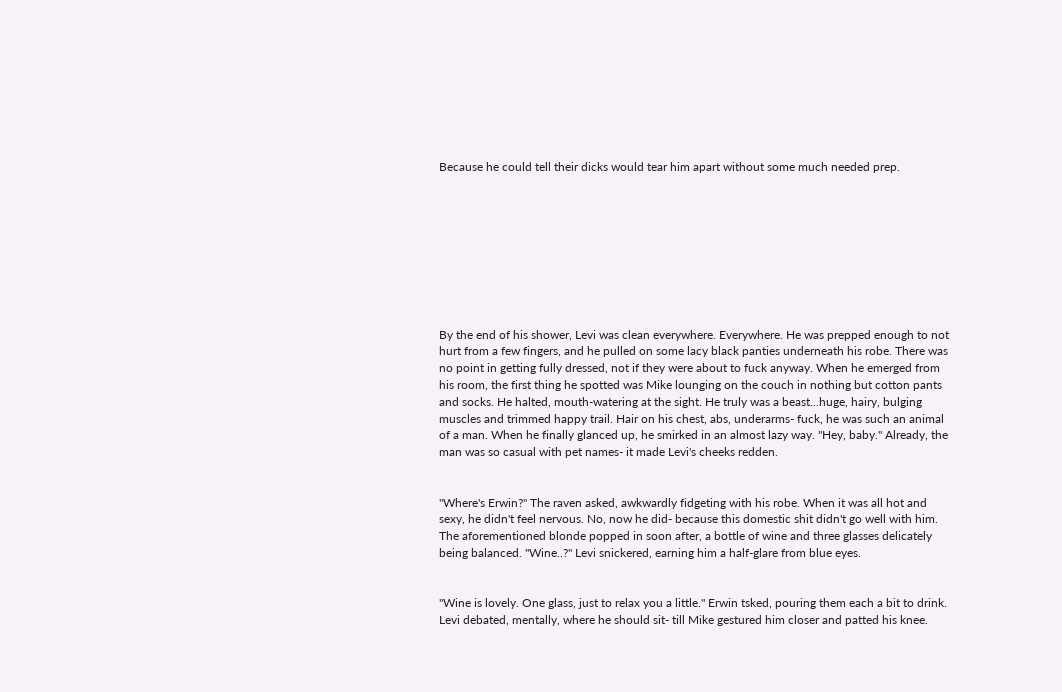Because he could tell their dicks would tear him apart without some much needed prep.









By the end of his shower, Levi was clean everywhere. Everywhere. He was prepped enough to not hurt from a few fingers, and he pulled on some lacy black panties underneath his robe. There was no point in getting fully dressed, not if they were about to fuck anyway. When he emerged from his room, the first thing he spotted was Mike lounging on the couch in nothing but cotton pants and socks. He halted, mouth-watering at the sight. He truly was a beast...huge, hairy, bulging muscles and trimmed happy trail. Hair on his chest, abs, underarms- fuck, he was such an animal of a man. When he finally glanced up, he smirked in an almost lazy way. "Hey, baby." Already, the man was so casual with pet names- it made Levi's cheeks redden.


"Where's Erwin?" The raven asked, awkwardly fidgeting with his robe. When it was all hot and sexy, he didn't feel nervous. No, now he did- because this domestic shit didn't go well with him. The aforementioned blonde popped in soon after, a bottle of wine and three glasses delicately being balanced. "Wine..?" Levi snickered, earning him a half-glare from blue eyes.


"Wine is lovely. One glass, just to relax you a little." Erwin tsked, pouring them each a bit to drink. Levi debated, mentally, where he should sit- till Mike gestured him closer and patted his knee.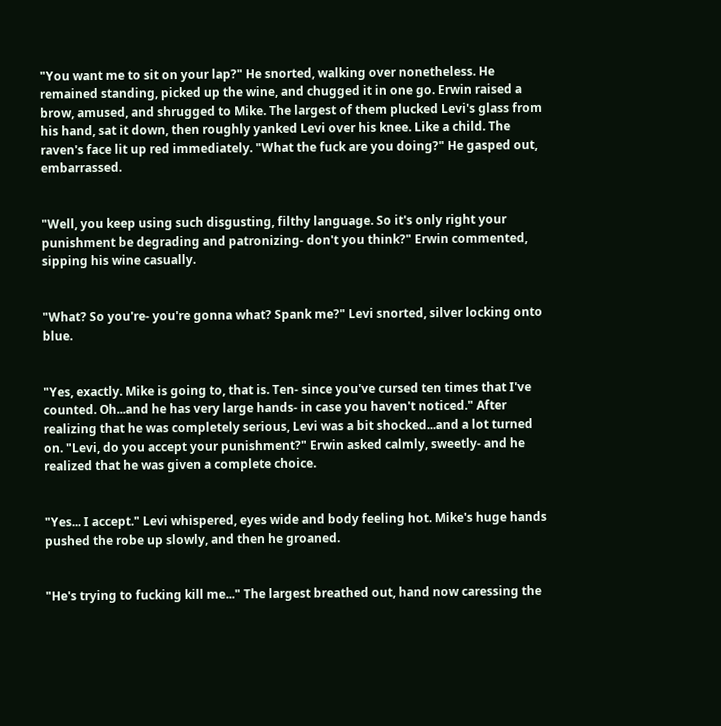"You want me to sit on your lap?" He snorted, walking over nonetheless. He remained standing, picked up the wine, and chugged it in one go. Erwin raised a brow, amused, and shrugged to Mike. The largest of them plucked Levi's glass from his hand, sat it down, then roughly yanked Levi over his knee. Like a child. The raven's face lit up red immediately. "What the fuck are you doing?" He gasped out, embarrassed.


"Well, you keep using such disgusting, filthy language. So it's only right your punishment be degrading and patronizing- don't you think?" Erwin commented, sipping his wine casually.


"What? So you're- you're gonna what? Spank me?" Levi snorted, silver locking onto blue.


"Yes, exactly. Mike is going to, that is. Ten- since you've cursed ten times that I've counted. Oh...and he has very large hands- in case you haven't noticed." After realizing that he was completely serious, Levi was a bit shocked...and a lot turned on. "Levi, do you accept your punishment?" Erwin asked calmly, sweetly- and he realized that he was given a complete choice.


"Yes... I accept." Levi whispered, eyes wide and body feeling hot. Mike's huge hands pushed the robe up slowly, and then he groaned.


"He's trying to fucking kill me..." The largest breathed out, hand now caressing the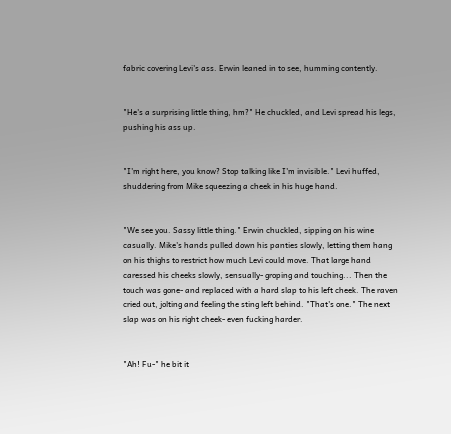fabric covering Levi's ass. Erwin leaned in to see, humming contently.


"He's a surprising little thing, hm?" He chuckled, and Levi spread his legs, pushing his ass up.


"I'm right here, you know? Stop talking like I'm invisible." Levi huffed, shuddering from Mike squeezing a cheek in his huge hand.


"We see you. Sassy little thing." Erwin chuckled, sipping on his wine casually. Mike's hands pulled down his panties slowly, letting them hang on his thighs to restrict how much Levi could move. That large hand caressed his cheeks slowly, sensually- groping and touching... Then the touch was gone- and replaced with a hard slap to his left cheek. The raven cried out, jolting and feeling the sting left behind. "That's one." The next slap was on his right cheek- even fucking harder.


"Ah! Fu-" he bit it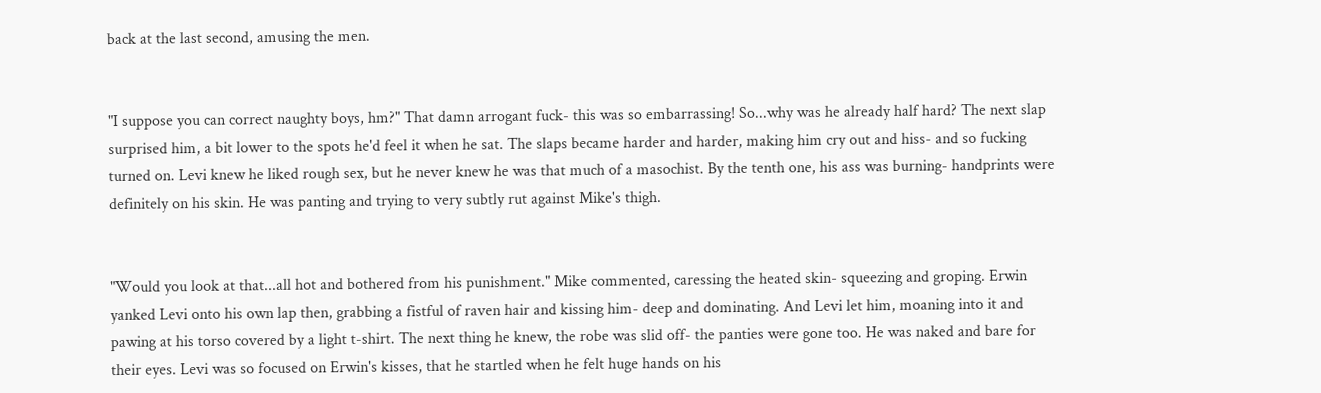back at the last second, amusing the men.


"I suppose you can correct naughty boys, hm?" That damn arrogant fuck- this was so embarrassing! So...why was he already half hard? The next slap surprised him, a bit lower to the spots he'd feel it when he sat. The slaps became harder and harder, making him cry out and hiss- and so fucking turned on. Levi knew he liked rough sex, but he never knew he was that much of a masochist. By the tenth one, his ass was burning- handprints were definitely on his skin. He was panting and trying to very subtly rut against Mike's thigh.


"Would you look at that...all hot and bothered from his punishment." Mike commented, caressing the heated skin- squeezing and groping. Erwin yanked Levi onto his own lap then, grabbing a fistful of raven hair and kissing him- deep and dominating. And Levi let him, moaning into it and pawing at his torso covered by a light t-shirt. The next thing he knew, the robe was slid off- the panties were gone too. He was naked and bare for their eyes. Levi was so focused on Erwin's kisses, that he startled when he felt huge hands on his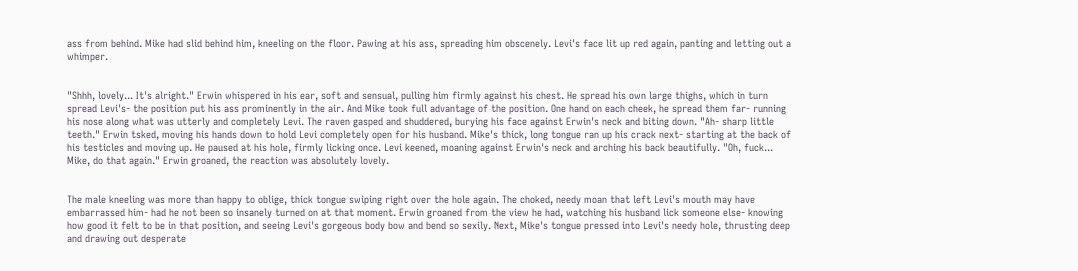ass from behind. Mike had slid behind him, kneeling on the floor. Pawing at his ass, spreading him obscenely. Levi's face lit up red again, panting and letting out a whimper.


"Shhh, lovely... It's alright." Erwin whispered in his ear, soft and sensual, pulling him firmly against his chest. He spread his own large thighs, which in turn spread Levi's- the position put his ass prominently in the air. And Mike took full advantage of the position. One hand on each cheek, he spread them far- running his nose along what was utterly and completely Levi. The raven gasped and shuddered, burying his face against Erwin's neck and biting down. "Ah- sharp little teeth." Erwin tsked, moving his hands down to hold Levi completely open for his husband. Mike's thick, long tongue ran up his crack next- starting at the back of his testicles and moving up. He paused at his hole, firmly licking once. Levi keened, moaning against Erwin's neck and arching his back beautifully. "Oh, fuck... Mike, do that again." Erwin groaned, the reaction was absolutely lovely.


The male kneeling was more than happy to oblige, thick tongue swiping right over the hole again. The choked, needy moan that left Levi's mouth may have embarrassed him- had he not been so insanely turned on at that moment. Erwin groaned from the view he had, watching his husband lick someone else- knowing how good it felt to be in that position, and seeing Levi's gorgeous body bow and bend so sexily. Next, Mike's tongue pressed into Levi's needy hole, thrusting deep and drawing out desperate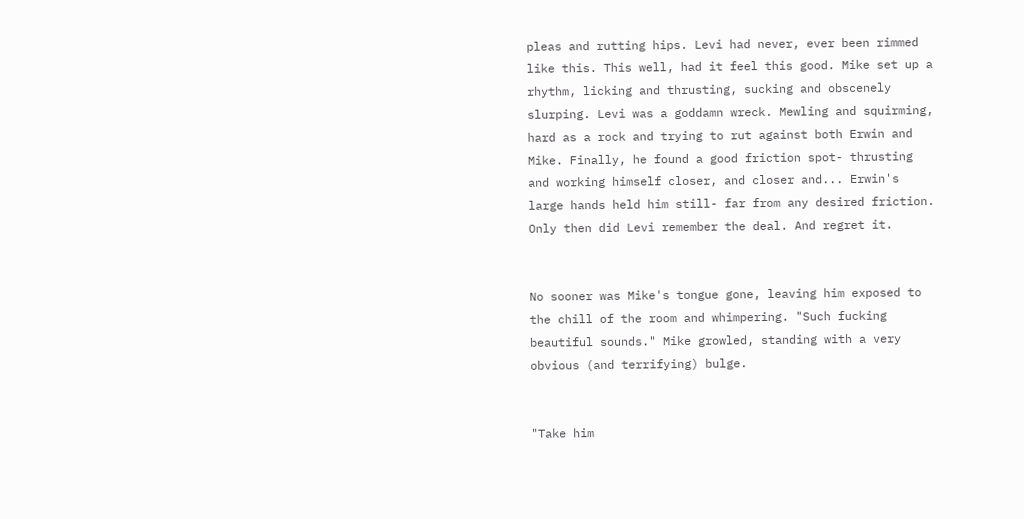pleas and rutting hips. Levi had never, ever been rimmed like this. This well, had it feel this good. Mike set up a rhythm, licking and thrusting, sucking and obscenely slurping. Levi was a goddamn wreck. Mewling and squirming, hard as a rock and trying to rut against both Erwin and Mike. Finally, he found a good friction spot- thrusting and working himself closer, and closer and... Erwin's large hands held him still- far from any desired friction. Only then did Levi remember the deal. And regret it.


No sooner was Mike's tongue gone, leaving him exposed to the chill of the room and whimpering. "Such fucking beautiful sounds." Mike growled, standing with a very obvious (and terrifying) bulge.


"Take him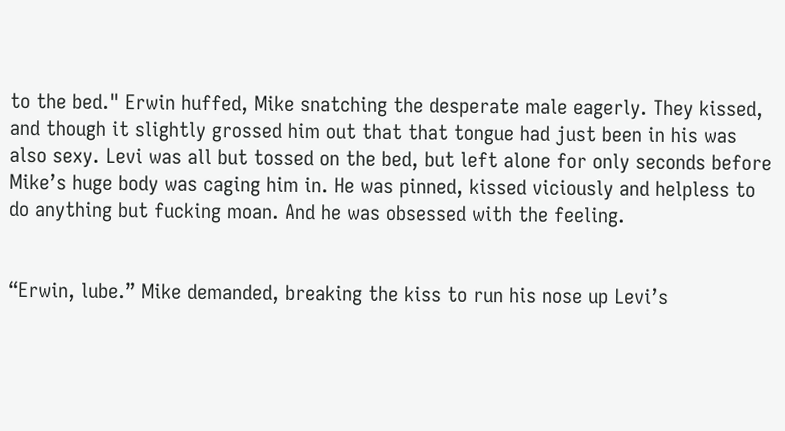to the bed." Erwin huffed, Mike snatching the desperate male eagerly. They kissed, and though it slightly grossed him out that that tongue had just been in his was also sexy. Levi was all but tossed on the bed, but left alone for only seconds before Mike’s huge body was caging him in. He was pinned, kissed viciously and helpless to do anything but fucking moan. And he was obsessed with the feeling.


“Erwin, lube.” Mike demanded, breaking the kiss to run his nose up Levi’s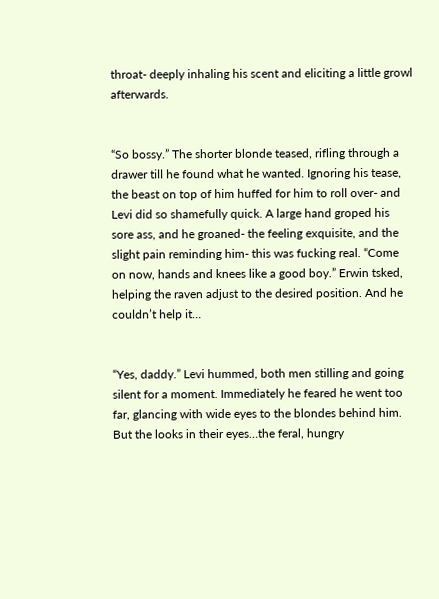throat- deeply inhaling his scent and eliciting a little growl afterwards.


“So bossy.” The shorter blonde teased, rifling through a drawer till he found what he wanted. Ignoring his tease, the beast on top of him huffed for him to roll over- and Levi did so shamefully quick. A large hand groped his sore ass, and he groaned- the feeling exquisite, and the slight pain reminding him- this was fucking real. “Come on now, hands and knees like a good boy.” Erwin tsked, helping the raven adjust to the desired position. And he couldn’t help it…


“Yes, daddy.” Levi hummed, both men stilling and going silent for a moment. Immediately he feared he went too far, glancing with wide eyes to the blondes behind him. But the looks in their eyes…the feral, hungry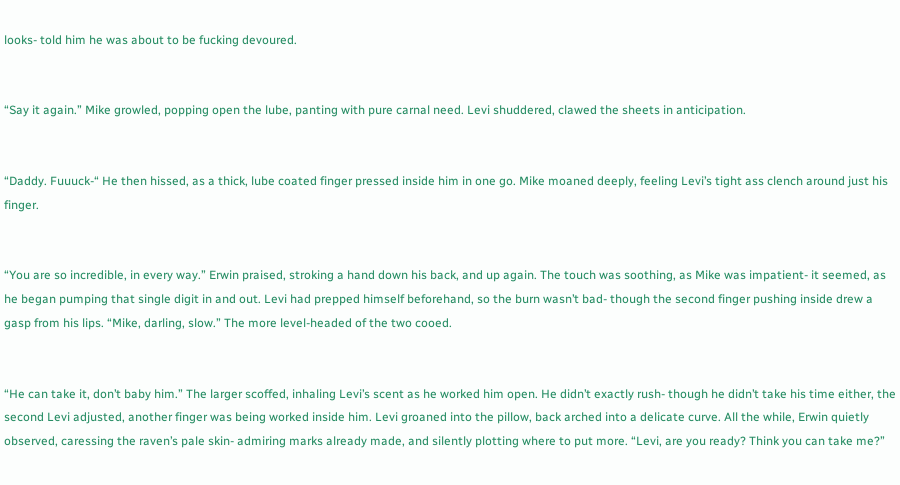looks- told him he was about to be fucking devoured.


“Say it again.” Mike growled, popping open the lube, panting with pure carnal need. Levi shuddered, clawed the sheets in anticipation.


“Daddy. Fuuuck-“ He then hissed, as a thick, lube coated finger pressed inside him in one go. Mike moaned deeply, feeling Levi’s tight ass clench around just his finger.


“You are so incredible, in every way.” Erwin praised, stroking a hand down his back, and up again. The touch was soothing, as Mike was impatient- it seemed, as he began pumping that single digit in and out. Levi had prepped himself beforehand, so the burn wasn’t bad- though the second finger pushing inside drew a gasp from his lips. “Mike, darling, slow.” The more level-headed of the two cooed.


“He can take it, don’t baby him.” The larger scoffed, inhaling Levi’s scent as he worked him open. He didn’t exactly rush- though he didn’t take his time either, the second Levi adjusted, another finger was being worked inside him. Levi groaned into the pillow, back arched into a delicate curve. All the while, Erwin quietly observed, caressing the raven’s pale skin- admiring marks already made, and silently plotting where to put more. “Levi, are you ready? Think you can take me?”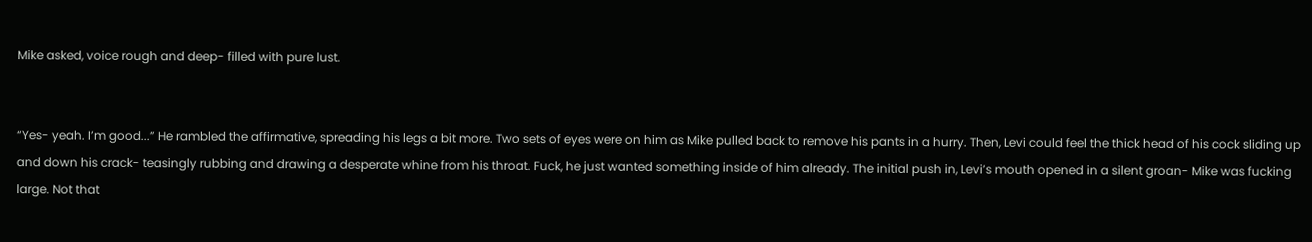Mike asked, voice rough and deep- filled with pure lust.


“Yes- yeah. I’m good...” He rambled the affirmative, spreading his legs a bit more. Two sets of eyes were on him as Mike pulled back to remove his pants in a hurry. Then, Levi could feel the thick head of his cock sliding up and down his crack- teasingly rubbing and drawing a desperate whine from his throat. Fuck, he just wanted something inside of him already. The initial push in, Levi’s mouth opened in a silent groan- Mike was fucking large. Not that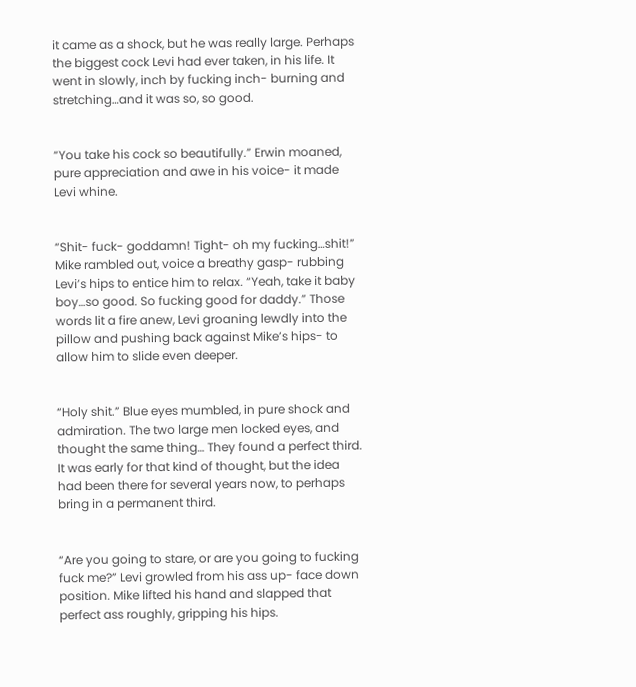it came as a shock, but he was really large. Perhaps the biggest cock Levi had ever taken, in his life. It went in slowly, inch by fucking inch- burning and stretching…and it was so, so good.


“You take his cock so beautifully.” Erwin moaned, pure appreciation and awe in his voice- it made Levi whine.


“Shit- fuck- goddamn! Tight- oh my fucking…shit!” Mike rambled out, voice a breathy gasp- rubbing Levi’s hips to entice him to relax. “Yeah, take it baby boy…so good. So fucking good for daddy.” Those words lit a fire anew, Levi groaning lewdly into the pillow and pushing back against Mike’s hips- to allow him to slide even deeper.


“Holy shit.” Blue eyes mumbled, in pure shock and admiration. The two large men locked eyes, and thought the same thing… They found a perfect third. It was early for that kind of thought, but the idea had been there for several years now, to perhaps bring in a permanent third.


“Are you going to stare, or are you going to fucking fuck me?” Levi growled from his ass up- face down position. Mike lifted his hand and slapped that perfect ass roughly, gripping his hips.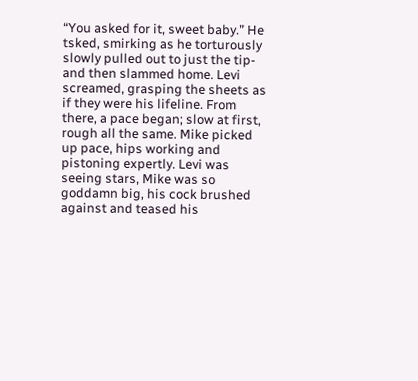“You asked for it, sweet baby.” He tsked, smirking as he torturously slowly pulled out to just the tip- and then slammed home. Levi screamed, grasping the sheets as if they were his lifeline. From there, a pace began; slow at first, rough all the same. Mike picked up pace, hips working and pistoning expertly. Levi was seeing stars, Mike was so goddamn big, his cock brushed against and teased his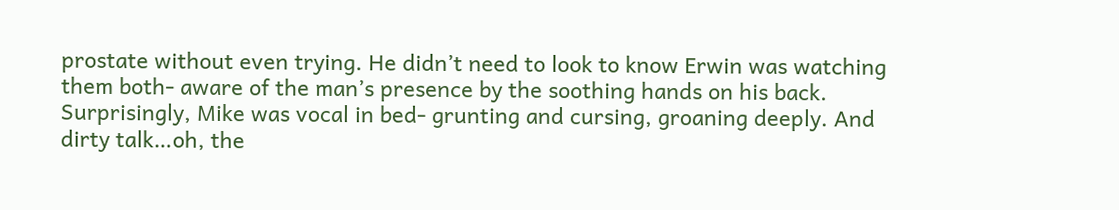prostate without even trying. He didn’t need to look to know Erwin was watching them both- aware of the man’s presence by the soothing hands on his back. Surprisingly, Mike was vocal in bed- grunting and cursing, groaning deeply. And dirty talk…oh, the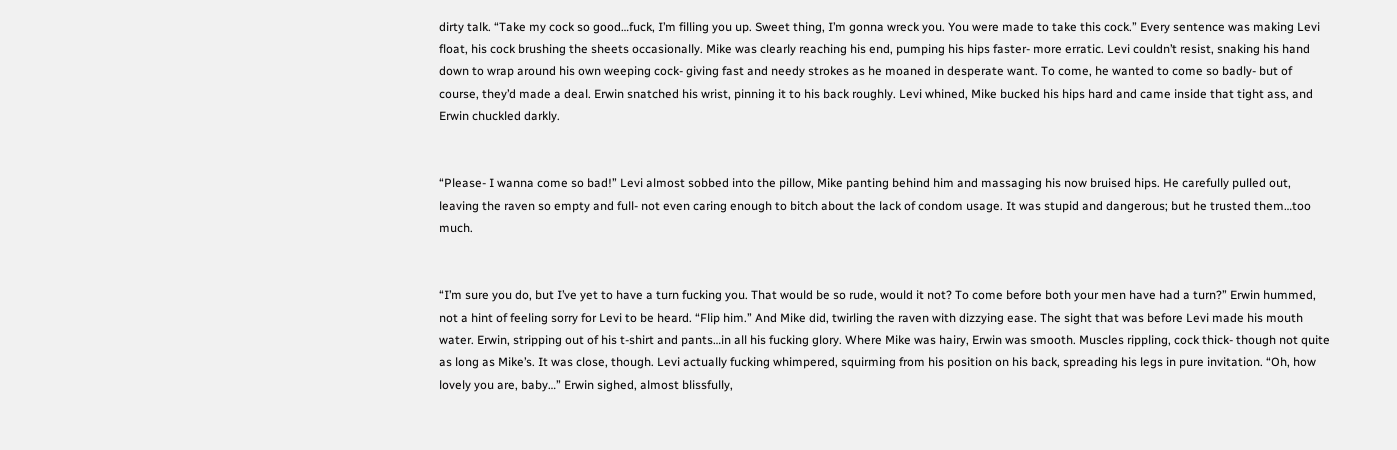dirty talk. “Take my cock so good…fuck, I’m filling you up. Sweet thing, I’m gonna wreck you. You were made to take this cock.” Every sentence was making Levi float, his cock brushing the sheets occasionally. Mike was clearly reaching his end, pumping his hips faster- more erratic. Levi couldn’t resist, snaking his hand down to wrap around his own weeping cock- giving fast and needy strokes as he moaned in desperate want. To come, he wanted to come so badly- but of course, they’d made a deal. Erwin snatched his wrist, pinning it to his back roughly. Levi whined, Mike bucked his hips hard and came inside that tight ass, and Erwin chuckled darkly.


“Please- I wanna come so bad!” Levi almost sobbed into the pillow, Mike panting behind him and massaging his now bruised hips. He carefully pulled out, leaving the raven so empty and full- not even caring enough to bitch about the lack of condom usage. It was stupid and dangerous; but he trusted them…too much.


“I’m sure you do, but I’ve yet to have a turn fucking you. That would be so rude, would it not? To come before both your men have had a turn?” Erwin hummed, not a hint of feeling sorry for Levi to be heard. “Flip him.” And Mike did, twirling the raven with dizzying ease. The sight that was before Levi made his mouth water. Erwin, stripping out of his t-shirt and pants…in all his fucking glory. Where Mike was hairy, Erwin was smooth. Muscles rippling, cock thick- though not quite as long as Mike’s. It was close, though. Levi actually fucking whimpered, squirming from his position on his back, spreading his legs in pure invitation. “Oh, how lovely you are, baby…” Erwin sighed, almost blissfully,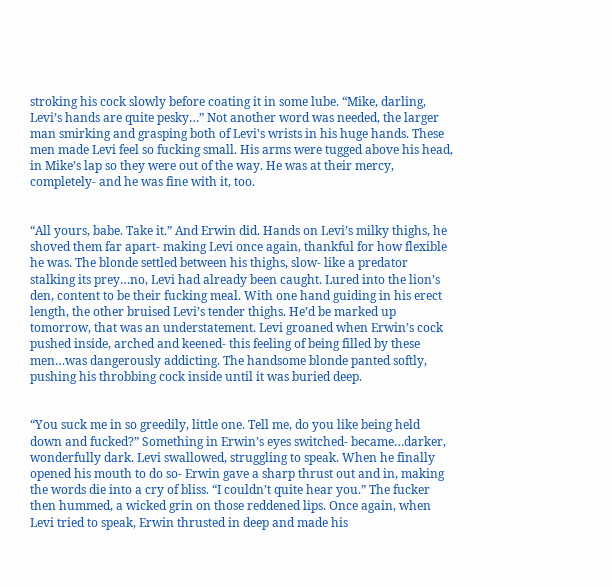stroking his cock slowly before coating it in some lube. “Mike, darling, Levi’s hands are quite pesky…” Not another word was needed, the larger man smirking and grasping both of Levi’s wrists in his huge hands. These men made Levi feel so fucking small. His arms were tugged above his head, in Mike’s lap so they were out of the way. He was at their mercy, completely- and he was fine with it, too.


“All yours, babe. Take it.” And Erwin did. Hands on Levi’s milky thighs, he shoved them far apart- making Levi once again, thankful for how flexible he was. The blonde settled between his thighs, slow- like a predator stalking its prey…no, Levi had already been caught. Lured into the lion’s den, content to be their fucking meal. With one hand guiding in his erect length, the other bruised Levi’s tender thighs. He’d be marked up tomorrow, that was an understatement. Levi groaned when Erwin’s cock pushed inside, arched and keened- this feeling of being filled by these men…was dangerously addicting. The handsome blonde panted softly, pushing his throbbing cock inside until it was buried deep.


“You suck me in so greedily, little one. Tell me, do you like being held down and fucked?” Something in Erwin’s eyes switched- became…darker, wonderfully dark. Levi swallowed, struggling to speak. When he finally opened his mouth to do so- Erwin gave a sharp thrust out and in, making the words die into a cry of bliss. “I couldn’t quite hear you.” The fucker then hummed, a wicked grin on those reddened lips. Once again, when Levi tried to speak, Erwin thrusted in deep and made his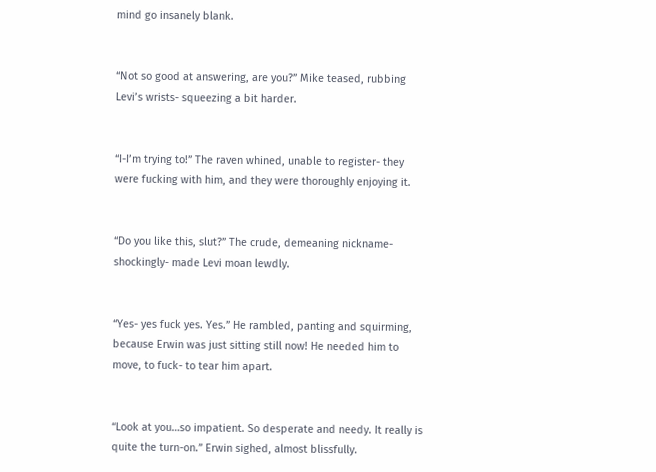mind go insanely blank.


“Not so good at answering, are you?” Mike teased, rubbing Levi’s wrists- squeezing a bit harder.


“I-I’m trying to!” The raven whined, unable to register- they were fucking with him, and they were thoroughly enjoying it.


“Do you like this, slut?” The crude, demeaning nickname- shockingly- made Levi moan lewdly.


“Yes- yes fuck yes. Yes.” He rambled, panting and squirming, because Erwin was just sitting still now! He needed him to move, to fuck- to tear him apart.


“Look at you…so impatient. So desperate and needy. It really is quite the turn-on.” Erwin sighed, almost blissfully.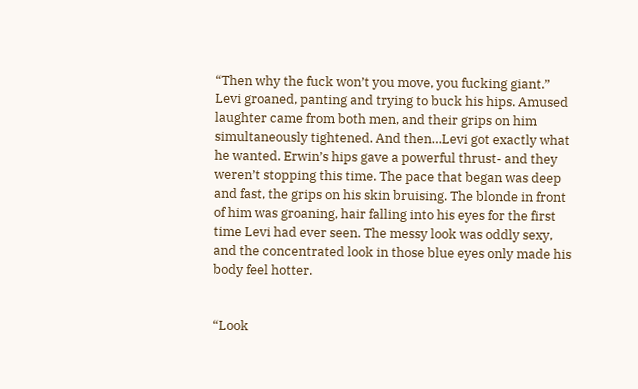“Then why the fuck won’t you move, you fucking giant.” Levi groaned, panting and trying to buck his hips. Amused laughter came from both men, and their grips on him simultaneously tightened. And then…Levi got exactly what he wanted. Erwin’s hips gave a powerful thrust- and they weren’t stopping this time. The pace that began was deep and fast, the grips on his skin bruising. The blonde in front of him was groaning, hair falling into his eyes for the first time Levi had ever seen. The messy look was oddly sexy, and the concentrated look in those blue eyes only made his body feel hotter.


“Look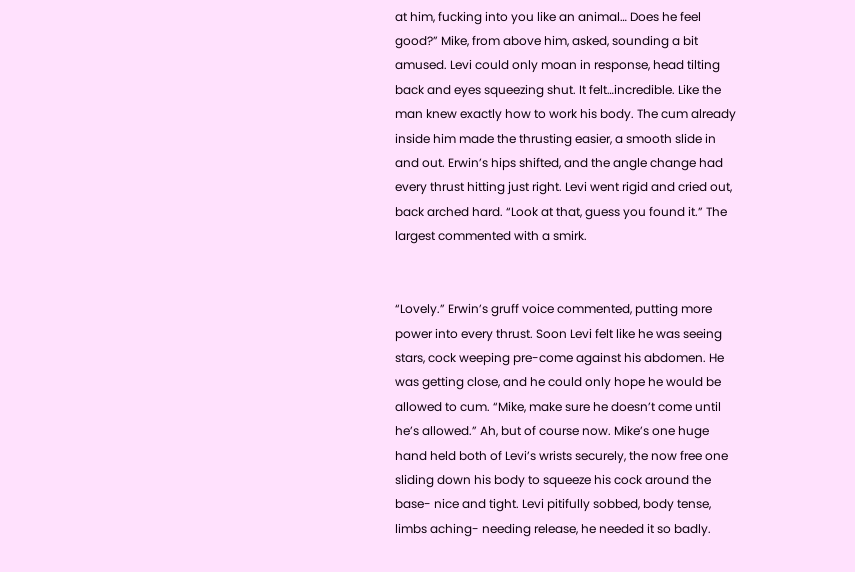at him, fucking into you like an animal… Does he feel good?” Mike, from above him, asked, sounding a bit amused. Levi could only moan in response, head tilting back and eyes squeezing shut. It felt…incredible. Like the man knew exactly how to work his body. The cum already inside him made the thrusting easier, a smooth slide in and out. Erwin’s hips shifted, and the angle change had every thrust hitting just right. Levi went rigid and cried out, back arched hard. “Look at that, guess you found it.” The largest commented with a smirk.


“Lovely.” Erwin’s gruff voice commented, putting more power into every thrust. Soon Levi felt like he was seeing stars, cock weeping pre-come against his abdomen. He was getting close, and he could only hope he would be allowed to cum. “Mike, make sure he doesn’t come until he’s allowed.” Ah, but of course now. Mike’s one huge hand held both of Levi’s wrists securely, the now free one sliding down his body to squeeze his cock around the base- nice and tight. Levi pitifully sobbed, body tense, limbs aching- needing release, he needed it so badly.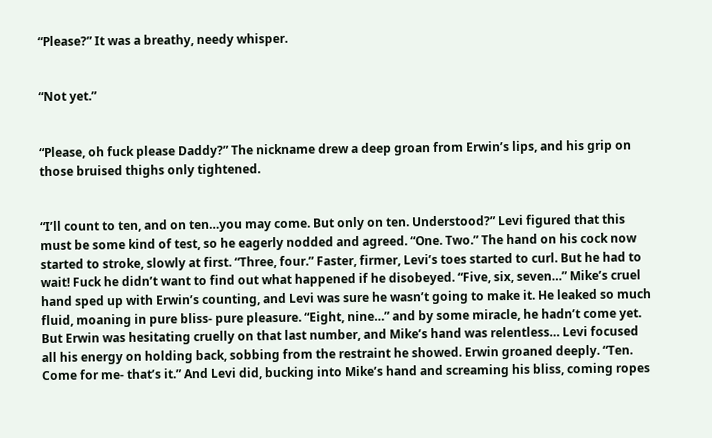“Please?” It was a breathy, needy whisper.


“Not yet.”


“Please, oh fuck please Daddy?” The nickname drew a deep groan from Erwin’s lips, and his grip on those bruised thighs only tightened.


“I’ll count to ten, and on ten…you may come. But only on ten. Understood?” Levi figured that this must be some kind of test, so he eagerly nodded and agreed. “One. Two.” The hand on his cock now started to stroke, slowly at first. “Three, four.” Faster, firmer, Levi’s toes started to curl. But he had to wait! Fuck he didn’t want to find out what happened if he disobeyed. “Five, six, seven…” Mike’s cruel hand sped up with Erwin’s counting, and Levi was sure he wasn’t going to make it. He leaked so much fluid, moaning in pure bliss- pure pleasure. “Eight, nine…” and by some miracle, he hadn’t come yet. But Erwin was hesitating cruelly on that last number, and Mike’s hand was relentless… Levi focused all his energy on holding back, sobbing from the restraint he showed. Erwin groaned deeply. “Ten. Come for me- that’s it.” And Levi did, bucking into Mike’s hand and screaming his bliss, coming ropes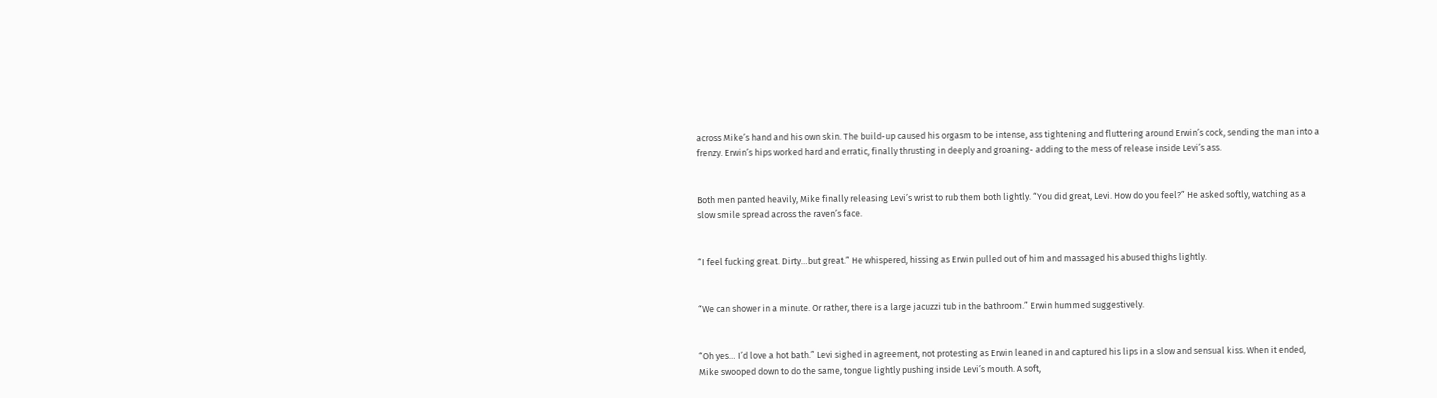across Mike’s hand and his own skin. The build-up caused his orgasm to be intense, ass tightening and fluttering around Erwin’s cock, sending the man into a frenzy. Erwin’s hips worked hard and erratic, finally thrusting in deeply and groaning- adding to the mess of release inside Levi’s ass.


Both men panted heavily, Mike finally releasing Levi’s wrist to rub them both lightly. “You did great, Levi. How do you feel?” He asked softly, watching as a slow smile spread across the raven’s face.


“I feel fucking great. Dirty…but great.” He whispered, hissing as Erwin pulled out of him and massaged his abused thighs lightly.


“We can shower in a minute. Or rather, there is a large jacuzzi tub in the bathroom.” Erwin hummed suggestively.


“Oh yes… I’d love a hot bath.” Levi sighed in agreement, not protesting as Erwin leaned in and captured his lips in a slow and sensual kiss. When it ended, Mike swooped down to do the same, tongue lightly pushing inside Levi’s mouth. A soft,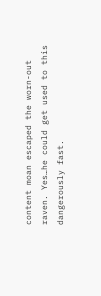content moan escaped the worn-out raven. Yes…he could get used to this dangerously fast.